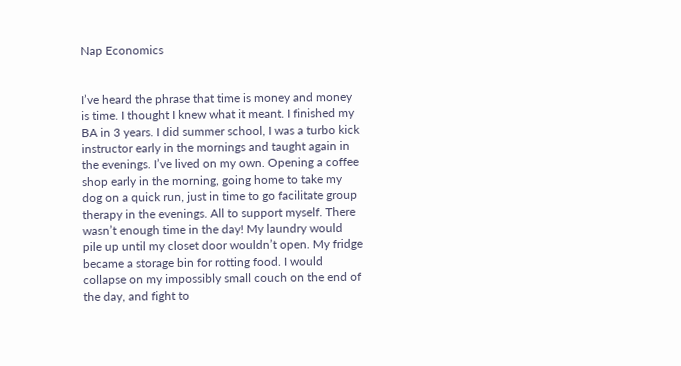Nap Economics


I’ve heard the phrase that time is money and money is time. I thought I knew what it meant. I finished my BA in 3 years. I did summer school, I was a turbo kick instructor early in the mornings and taught again in the evenings. I’ve lived on my own. Opening a coffee shop early in the morning, going home to take my dog on a quick run, just in time to go facilitate group therapy in the evenings. All to support myself. There wasn’t enough time in the day! My laundry would pile up until my closet door wouldn’t open. My fridge became a storage bin for rotting food. I would collapse on my impossibly small couch on the end of the day, and fight to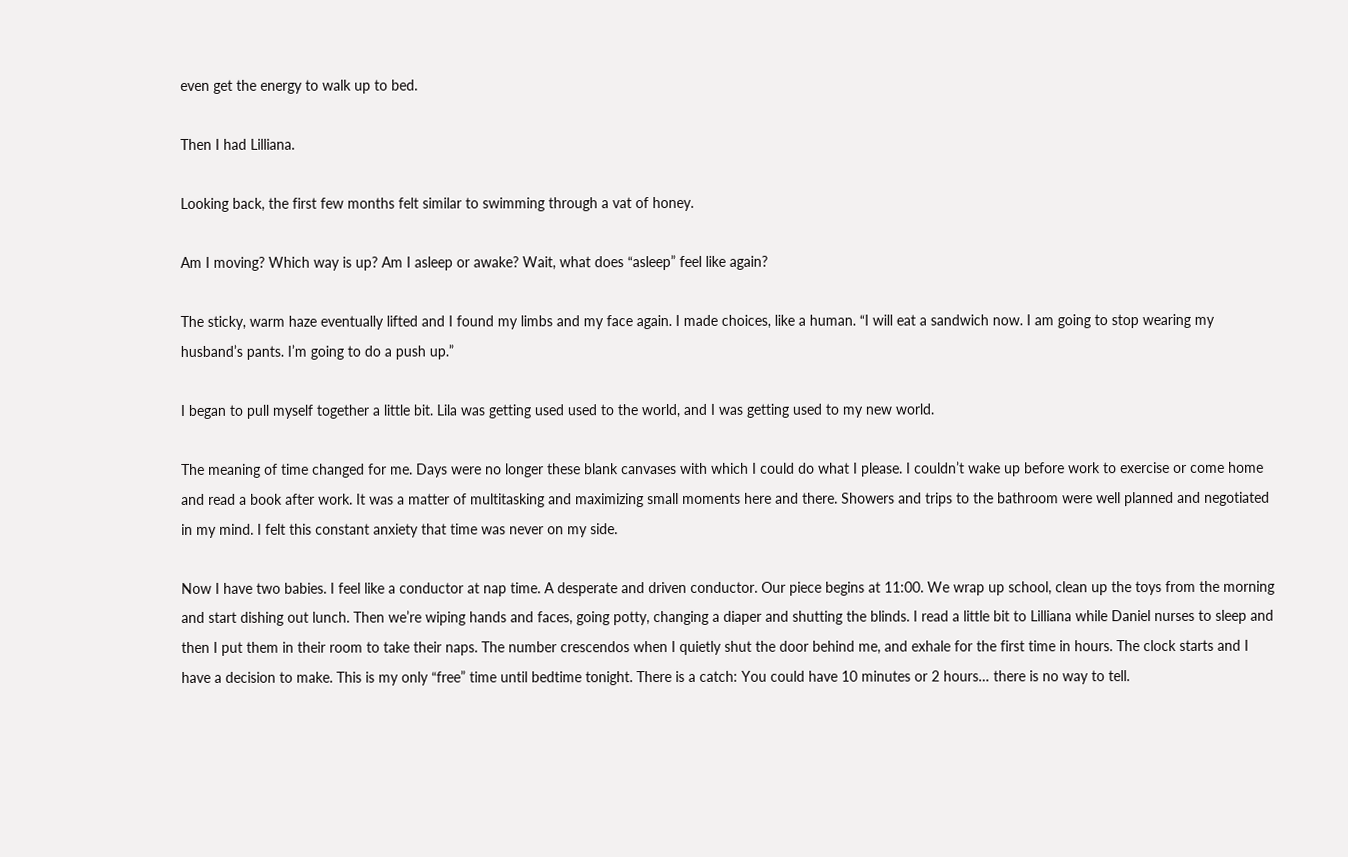even get the energy to walk up to bed.

Then I had Lilliana.

Looking back, the first few months felt similar to swimming through a vat of honey.

Am I moving? Which way is up? Am I asleep or awake? Wait, what does “asleep” feel like again?

The sticky, warm haze eventually lifted and I found my limbs and my face again. I made choices, like a human. “I will eat a sandwich now. I am going to stop wearing my husband’s pants. I’m going to do a push up.”

I began to pull myself together a little bit. Lila was getting used used to the world, and I was getting used to my new world.

The meaning of time changed for me. Days were no longer these blank canvases with which I could do what I please. I couldn’t wake up before work to exercise or come home and read a book after work. It was a matter of multitasking and maximizing small moments here and there. Showers and trips to the bathroom were well planned and negotiated in my mind. I felt this constant anxiety that time was never on my side.

Now I have two babies. I feel like a conductor at nap time. A desperate and driven conductor. Our piece begins at 11:00. We wrap up school, clean up the toys from the morning and start dishing out lunch. Then we’re wiping hands and faces, going potty, changing a diaper and shutting the blinds. I read a little bit to Lilliana while Daniel nurses to sleep and then I put them in their room to take their naps. The number crescendos when I quietly shut the door behind me, and exhale for the first time in hours. The clock starts and I have a decision to make. This is my only “free” time until bedtime tonight. There is a catch: You could have 10 minutes or 2 hours… there is no way to tell.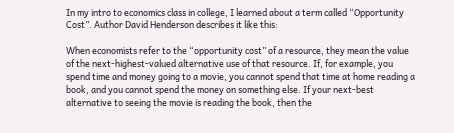In my intro to economics class in college, I learned about a term called “Opportunity Cost”. Author David Henderson describes it like this:

When economists refer to the “opportunity cost” of a resource, they mean the value of the next-highest-valued alternative use of that resource. If, for example, you spend time and money going to a movie, you cannot spend that time at home reading a book, and you cannot spend the money on something else. If your next-best alternative to seeing the movie is reading the book, then the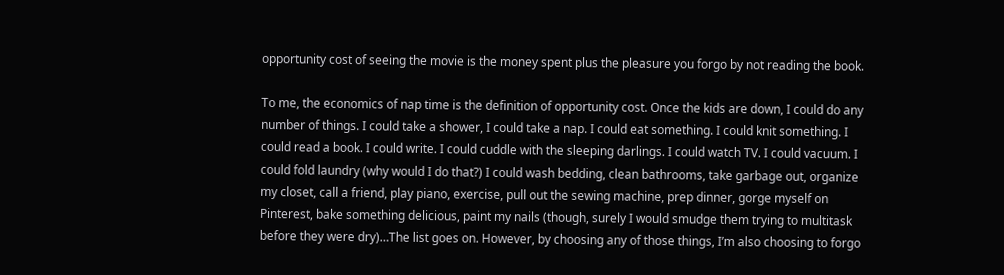opportunity cost of seeing the movie is the money spent plus the pleasure you forgo by not reading the book.

To me, the economics of nap time is the definition of opportunity cost. Once the kids are down, I could do any number of things. I could take a shower, I could take a nap. I could eat something. I could knit something. I could read a book. I could write. I could cuddle with the sleeping darlings. I could watch TV. I could vacuum. I could fold laundry (why would I do that?) I could wash bedding, clean bathrooms, take garbage out, organize my closet, call a friend, play piano, exercise, pull out the sewing machine, prep dinner, gorge myself on Pinterest, bake something delicious, paint my nails (though, surely I would smudge them trying to multitask before they were dry)…The list goes on. However, by choosing any of those things, I’m also choosing to forgo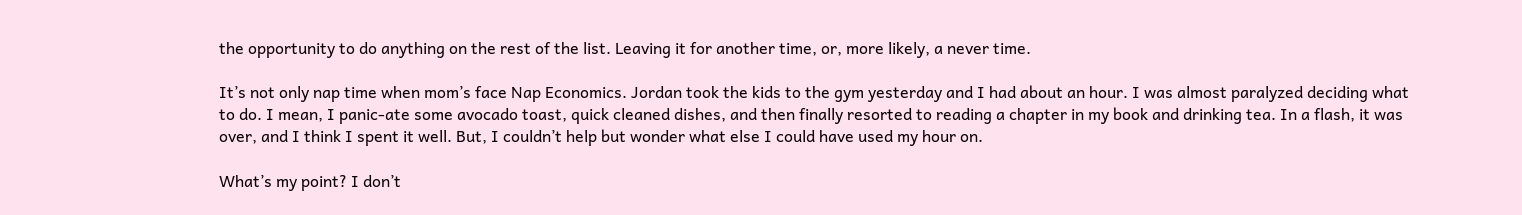the opportunity to do anything on the rest of the list. Leaving it for another time, or, more likely, a never time.

It’s not only nap time when mom’s face Nap Economics. Jordan took the kids to the gym yesterday and I had about an hour. I was almost paralyzed deciding what to do. I mean, I panic-ate some avocado toast, quick cleaned dishes, and then finally resorted to reading a chapter in my book and drinking tea. In a flash, it was over, and I think I spent it well. But, I couldn’t help but wonder what else I could have used my hour on.

What’s my point? I don’t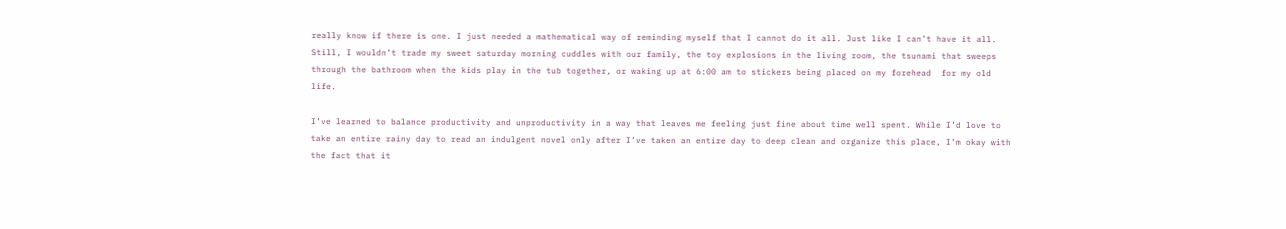really know if there is one. I just needed a mathematical way of reminding myself that I cannot do it all. Just like I can’t have it all. Still, I wouldn’t trade my sweet saturday morning cuddles with our family, the toy explosions in the living room, the tsunami that sweeps through the bathroom when the kids play in the tub together, or waking up at 6:00 am to stickers being placed on my forehead  for my old life.

I’ve learned to balance productivity and unproductivity in a way that leaves me feeling just fine about time well spent. While I’d love to take an entire rainy day to read an indulgent novel only after I’ve taken an entire day to deep clean and organize this place, I’m okay with the fact that it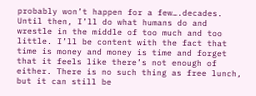probably won’t happen for a few….decades. Until then, I’ll do what humans do and wrestle in the middle of too much and too little. I’ll be content with the fact that time is money and money is time and forget that it feels like there’s not enough of either. There is no such thing as free lunch, but it can still be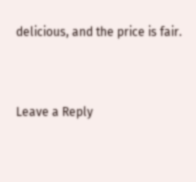delicious, and the price is fair.


Leave a Reply